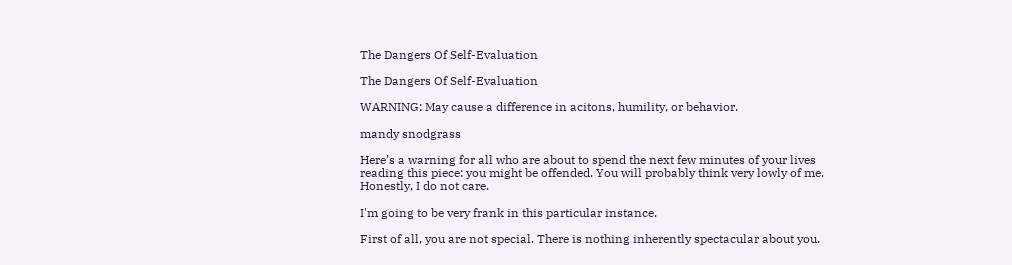The Dangers Of Self-Evaluation

The Dangers Of Self-Evaluation

WARNING: May cause a difference in acitons, humility, or behavior.

mandy snodgrass

Here’s a warning for all who are about to spend the next few minutes of your lives reading this piece: you might be offended. You will probably think very lowly of me. Honestly, I do not care.

I'm going to be very frank in this particular instance.

First of all, you are not special. There is nothing inherently spectacular about you.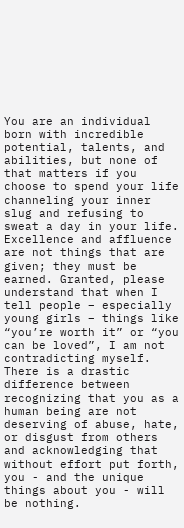You are an individual born with incredible potential, talents, and abilities, but none of that matters if you choose to spend your life channeling your inner slug and refusing to sweat a day in your life. Excellence and affluence are not things that are given; they must be earned. Granted, please understand that when I tell people – especially young girls – things like “you’re worth it” or “you can be loved”, I am not contradicting myself. There is a drastic difference between recognizing that you as a human being are not deserving of abuse, hate, or disgust from others and acknowledging that without effort put forth, you - and the unique things about you - will be nothing.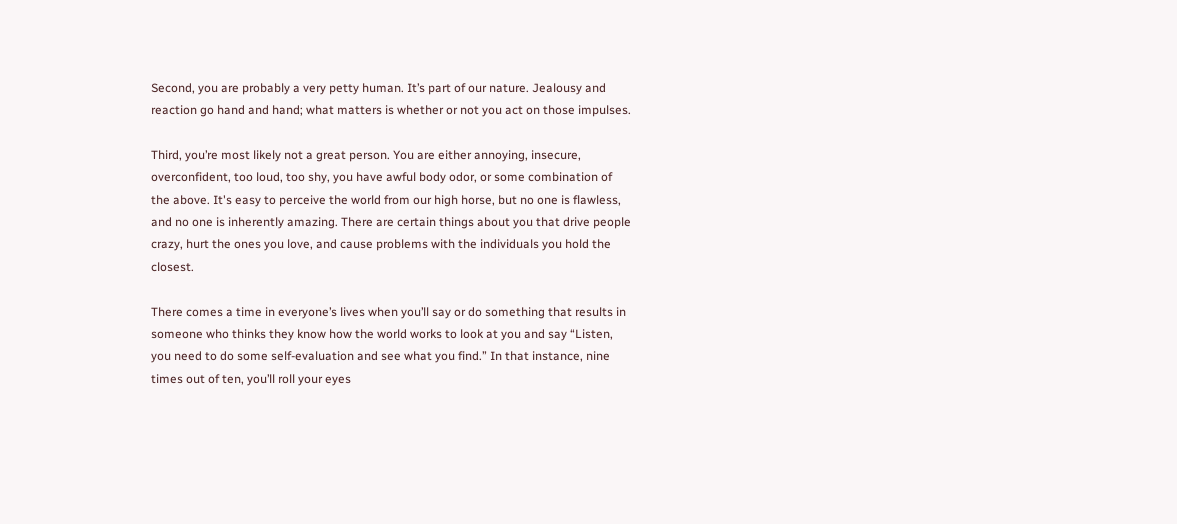Second, you are probably a very petty human. It’s part of our nature. Jealousy and reaction go hand and hand; what matters is whether or not you act on those impulses.

Third, you’re most likely not a great person. You are either annoying, insecure, overconfident, too loud, too shy, you have awful body odor, or some combination of the above. It's easy to perceive the world from our high horse, but no one is flawless, and no one is inherently amazing. There are certain things about you that drive people crazy, hurt the ones you love, and cause problems with the individuals you hold the closest.

There comes a time in everyone’s lives when you’ll say or do something that results in someone who thinks they know how the world works to look at you and say “Listen, you need to do some self-evaluation and see what you find.” In that instance, nine times out of ten, you’ll roll your eyes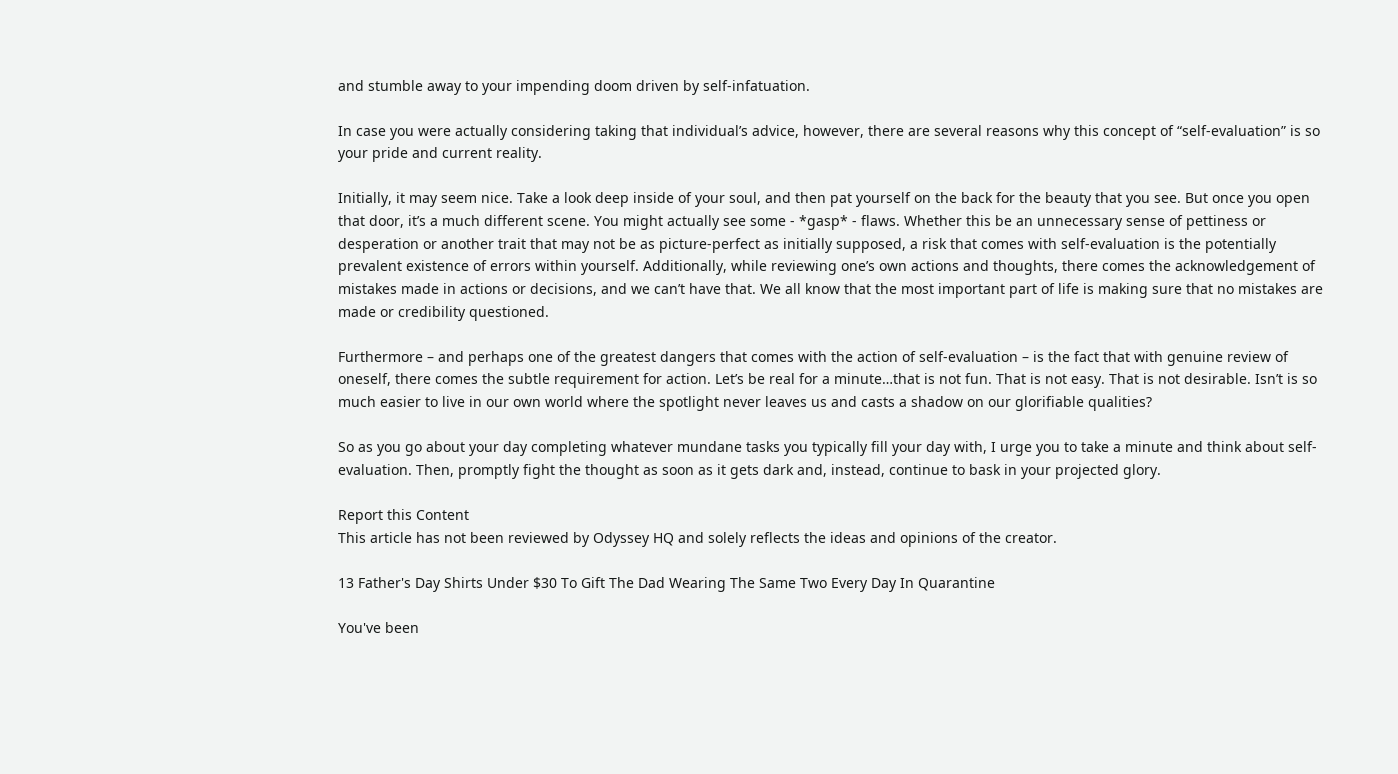and stumble away to your impending doom driven by self-infatuation.

In case you were actually considering taking that individual’s advice, however, there are several reasons why this concept of “self-evaluation” is so your pride and current reality.

Initially, it may seem nice. Take a look deep inside of your soul, and then pat yourself on the back for the beauty that you see. But once you open that door, it’s a much different scene. You might actually see some - *gasp* - flaws. Whether this be an unnecessary sense of pettiness or desperation or another trait that may not be as picture-perfect as initially supposed, a risk that comes with self-evaluation is the potentially prevalent existence of errors within yourself. Additionally, while reviewing one’s own actions and thoughts, there comes the acknowledgement of mistakes made in actions or decisions, and we can’t have that. We all know that the most important part of life is making sure that no mistakes are made or credibility questioned.

Furthermore – and perhaps one of the greatest dangers that comes with the action of self-evaluation – is the fact that with genuine review of oneself, there comes the subtle requirement for action. Let’s be real for a minute…that is not fun. That is not easy. That is not desirable. Isn’t is so much easier to live in our own world where the spotlight never leaves us and casts a shadow on our glorifiable qualities?

So as you go about your day completing whatever mundane tasks you typically fill your day with, I urge you to take a minute and think about self-evaluation. Then, promptly fight the thought as soon as it gets dark and, instead, continue to bask in your projected glory.

Report this Content
This article has not been reviewed by Odyssey HQ and solely reflects the ideas and opinions of the creator.

13 Father's Day Shirts Under $30 To Gift The Dad Wearing The Same Two Every Day In Quarantine

You've been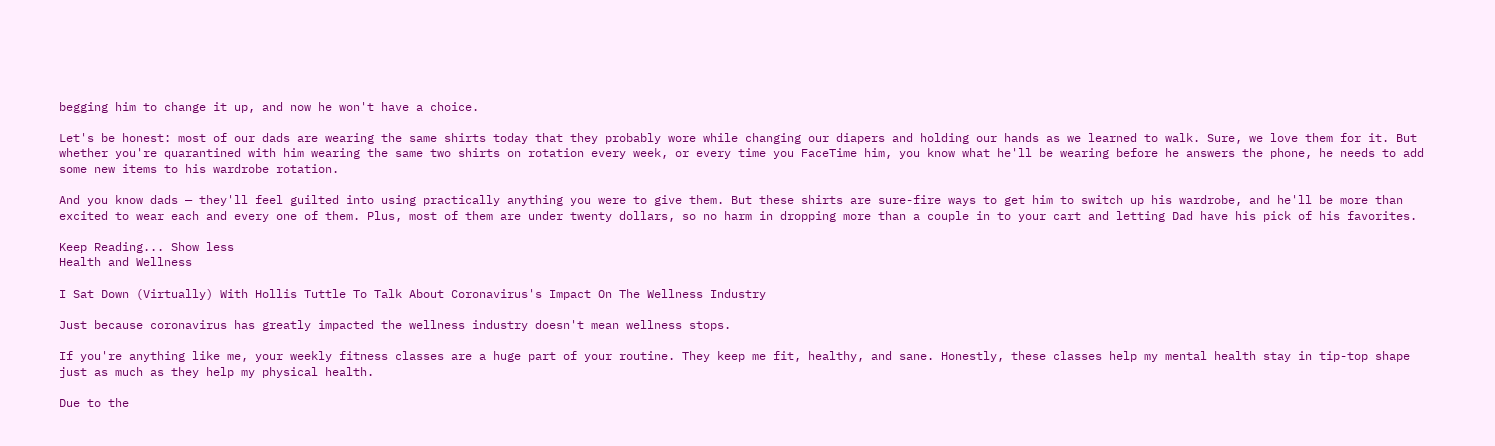begging him to change it up, and now he won't have a choice.

Let's be honest: most of our dads are wearing the same shirts today that they probably wore while changing our diapers and holding our hands as we learned to walk. Sure, we love them for it. But whether you're quarantined with him wearing the same two shirts on rotation every week, or every time you FaceTime him, you know what he'll be wearing before he answers the phone, he needs to add some new items to his wardrobe rotation.

And you know dads — they'll feel guilted into using practically anything you were to give them. But these shirts are sure-fire ways to get him to switch up his wardrobe, and he'll be more than excited to wear each and every one of them. Plus, most of them are under twenty dollars, so no harm in dropping more than a couple in to your cart and letting Dad have his pick of his favorites.

Keep Reading... Show less
Health and Wellness

I Sat Down (Virtually) With Hollis Tuttle To Talk About Coronavirus's Impact On The Wellness Industry

Just because coronavirus has greatly impacted the wellness industry doesn't mean wellness stops.

If you're anything like me, your weekly fitness classes are a huge part of your routine. They keep me fit, healthy, and sane. Honestly, these classes help my mental health stay in tip-top shape just as much as they help my physical health.

Due to the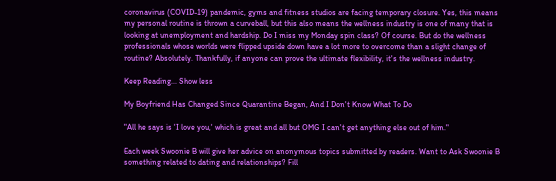coronavirus (COVID-19) pandemic, gyms and fitness studios are facing temporary closure. Yes, this means my personal routine is thrown a curveball, but this also means the wellness industry is one of many that is looking at unemployment and hardship. Do I miss my Monday spin class? Of course. But do the wellness professionals whose worlds were flipped upside down have a lot more to overcome than a slight change of routine? Absolutely. Thankfully, if anyone can prove the ultimate flexibility, it's the wellness industry.

Keep Reading... Show less

My Boyfriend Has Changed Since Quarantine Began, And I Don't Know What To Do

"All he says is 'I love you,' which is great and all but OMG I can't get anything else out of him."

Each week Swoonie B will give her advice on anonymous topics submitted by readers. Want to Ask Swoonie B something related to dating and relationships? Fill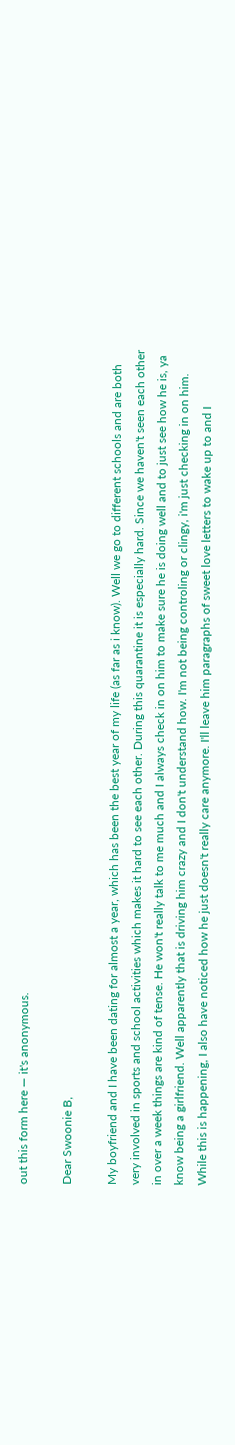out this form here — it's anonymous.

Dear Swoonie B,

My boyfriend and I have been dating for almost a year, which has been the best year of my life (as far as i know). Well we go to different schools and are both very involved in sports and school activities which makes it hard to see each other. During this quarantine it is especially hard. Since we haven't seen each other in over a week things are kind of tense. He won't really talk to me much and I always check in on him to make sure he is doing well and to just see how he is, ya know being a girlfriend. Well apparently that is driving him crazy and I don't understand how. I'm not being controling or clingy, i'm just checking in on him. While this is happening, I also have noticed how he just doesn't really care anymore. I'll leave him paragraphs of sweet love letters to wake up to and I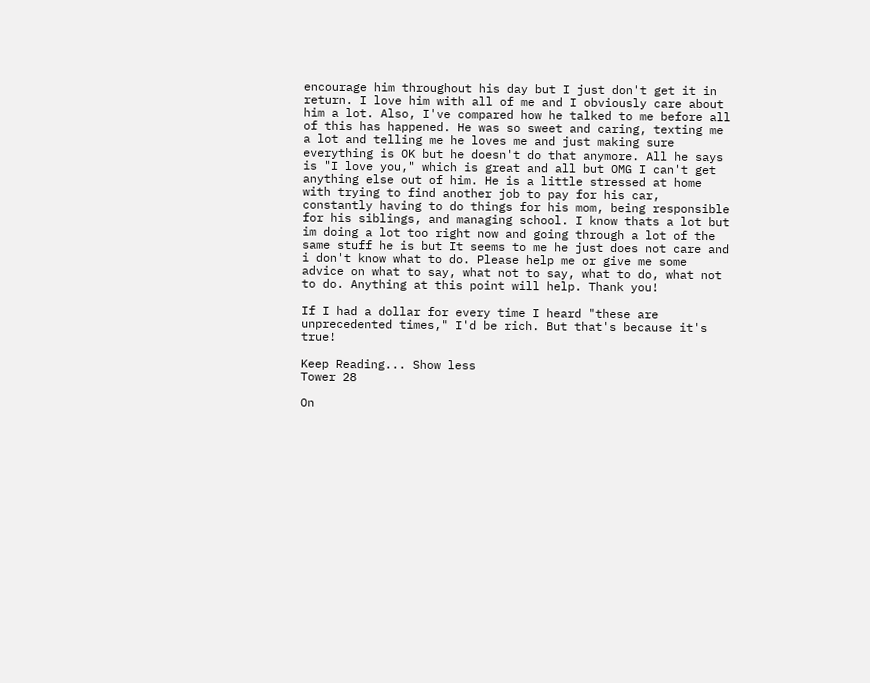encourage him throughout his day but I just don't get it in return. I love him with all of me and I obviously care about him a lot. Also, I've compared how he talked to me before all of this has happened. He was so sweet and caring, texting me a lot and telling me he loves me and just making sure everything is OK but he doesn't do that anymore. All he says is "I love you," which is great and all but OMG I can't get anything else out of him. He is a little stressed at home with trying to find another job to pay for his car, constantly having to do things for his mom, being responsible for his siblings, and managing school. I know thats a lot but im doing a lot too right now and going through a lot of the same stuff he is but It seems to me he just does not care and i don't know what to do. Please help me or give me some advice on what to say, what not to say, what to do, what not to do. Anything at this point will help. Thank you!

If I had a dollar for every time I heard "these are unprecedented times," I'd be rich. But that's because it's true!

Keep Reading... Show less
Tower 28

On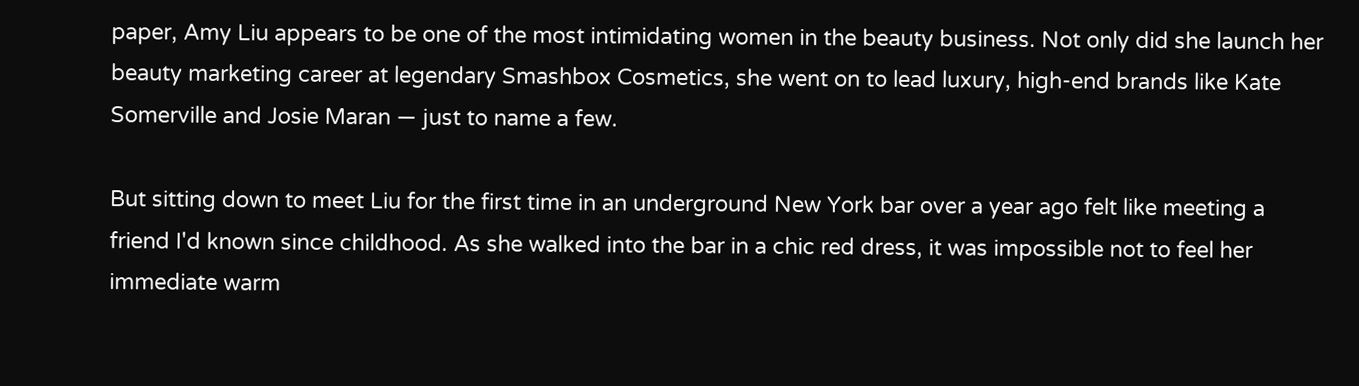paper, Amy Liu appears to be one of the most intimidating women in the beauty business. Not only did she launch her beauty marketing career at legendary Smashbox Cosmetics, she went on to lead luxury, high-end brands like Kate Somerville and Josie Maran — just to name a few.

But sitting down to meet Liu for the first time in an underground New York bar over a year ago felt like meeting a friend I'd known since childhood. As she walked into the bar in a chic red dress, it was impossible not to feel her immediate warm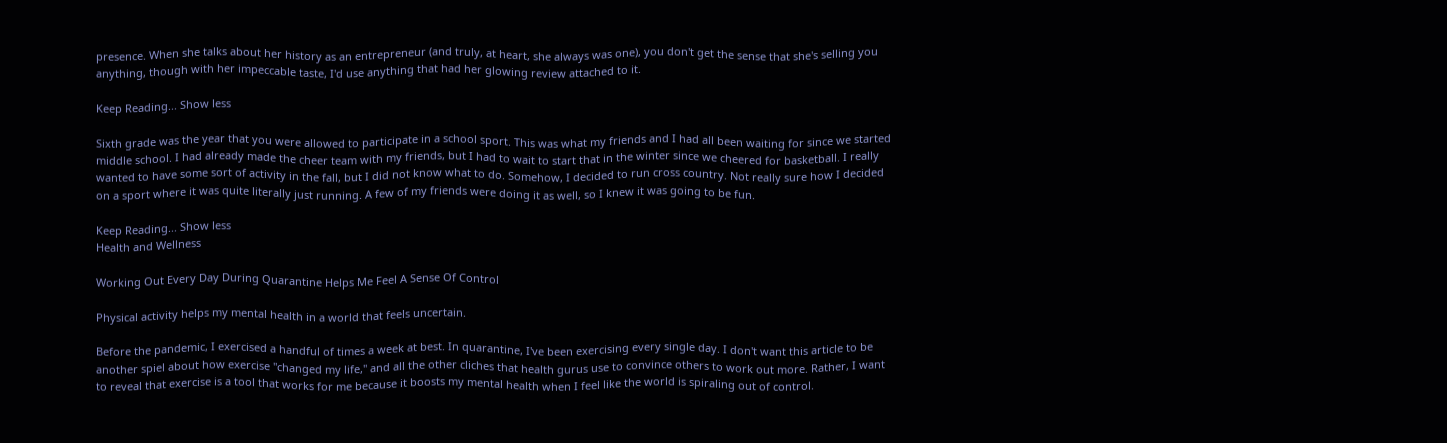presence. When she talks about her history as an entrepreneur (and truly, at heart, she always was one), you don't get the sense that she's selling you anything, though with her impeccable taste, I'd use anything that had her glowing review attached to it.

Keep Reading... Show less

Sixth grade was the year that you were allowed to participate in a school sport. This was what my friends and I had all been waiting for since we started middle school. I had already made the cheer team with my friends, but I had to wait to start that in the winter since we cheered for basketball. I really wanted to have some sort of activity in the fall, but I did not know what to do. Somehow, I decided to run cross country. Not really sure how I decided on a sport where it was quite literally just running. A few of my friends were doing it as well, so I knew it was going to be fun.

Keep Reading... Show less
Health and Wellness

Working Out Every Day During Quarantine Helps Me Feel A Sense Of Control

Physical activity helps my mental health in a world that feels uncertain.

Before the pandemic, I exercised a handful of times a week at best. In quarantine, I've been exercising every single day. I don't want this article to be another spiel about how exercise "changed my life," and all the other cliches that health gurus use to convince others to work out more. Rather, I want to reveal that exercise is a tool that works for me because it boosts my mental health when I feel like the world is spiraling out of control.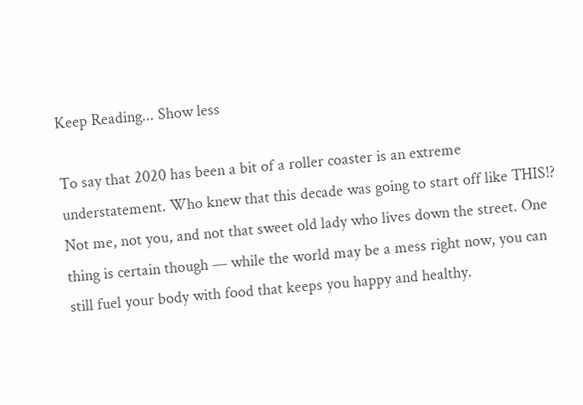Keep Reading... Show less

To say that 2020 has been a bit of a roller coaster is an extreme understatement. Who knew that this decade was going to start off like THIS!? Not me, not you, and not that sweet old lady who lives down the street. One thing is certain though — while the world may be a mess right now, you can still fuel your body with food that keeps you happy and healthy.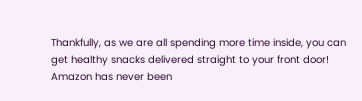Thankfully, as we are all spending more time inside, you can get healthy snacks delivered straight to your front door! Amazon has never been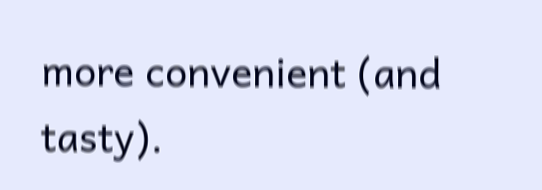more convenient (and tasty).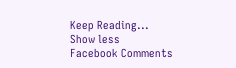Keep Reading... Show less
Facebook Comments